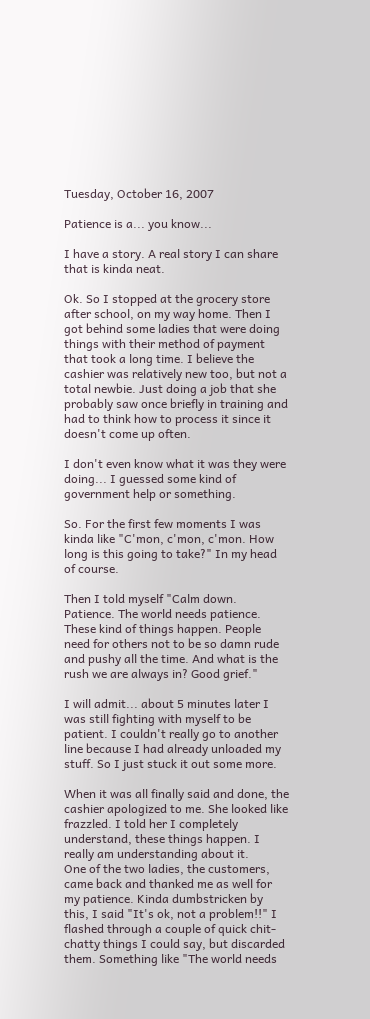Tuesday, October 16, 2007

Patience is a... you know...

I have a story. A real story I can share that is kinda neat.

Ok. So I stopped at the grocery store after school, on my way home. Then I got behind some ladies that were doing things with their method of payment that took a long time. I believe the cashier was relatively new too, but not a total newbie. Just doing a job that she probably saw once briefly in training and had to think how to process it since it doesn't come up often.

I don't even know what it was they were doing... I guessed some kind of government help or something.

So. For the first few moments I was kinda like "C'mon, c'mon, c'mon. How long is this going to take?" In my head of course.

Then I told myself "Calm down. Patience. The world needs patience. These kind of things happen. People need for others not to be so damn rude and pushy all the time. And what is the rush we are always in? Good grief."

I will admit... about 5 minutes later I was still fighting with myself to be patient. I couldn't really go to another line because I had already unloaded my stuff. So I just stuck it out some more.

When it was all finally said and done, the cashier apologized to me. She looked like frazzled. I told her I completely understand, these things happen. I really am understanding about it.
One of the two ladies, the customers, came back and thanked me as well for my patience. Kinda dumbstricken by this, I said "It's ok, not a problem!!" I flashed through a couple of quick chit-chatty things I could say, but discarded them. Something like "The world needs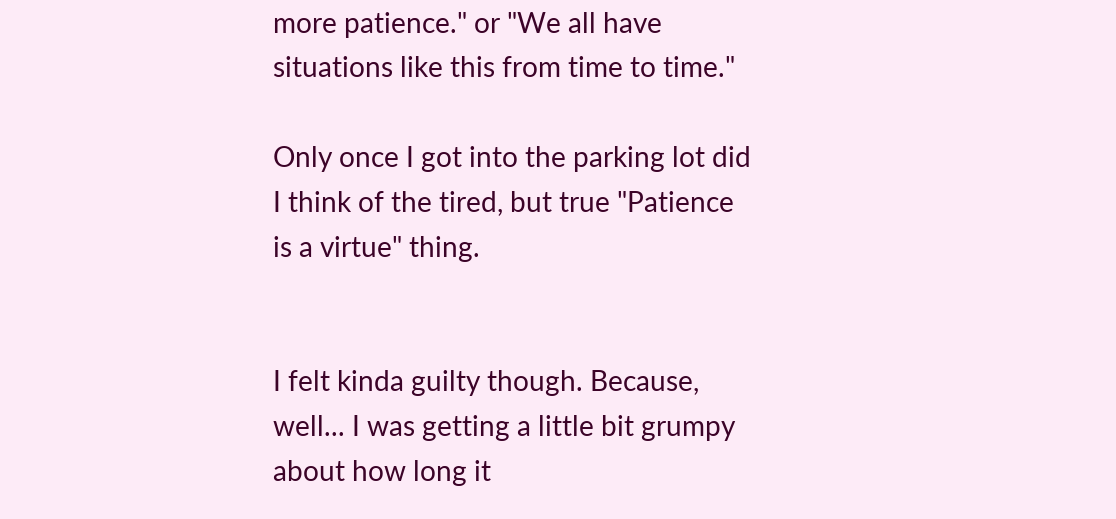more patience." or "We all have situations like this from time to time."

Only once I got into the parking lot did I think of the tired, but true "Patience is a virtue" thing.


I felt kinda guilty though. Because, well... I was getting a little bit grumpy about how long it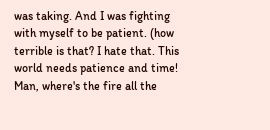was taking. And I was fighting with myself to be patient. (how terrible is that? I hate that. This world needs patience and time! Man, where's the fire all the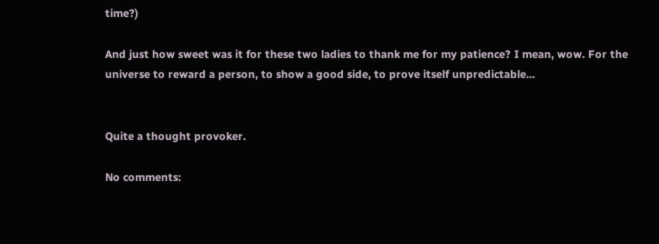time?)

And just how sweet was it for these two ladies to thank me for my patience? I mean, wow. For the universe to reward a person, to show a good side, to prove itself unpredictable...


Quite a thought provoker.

No comments: